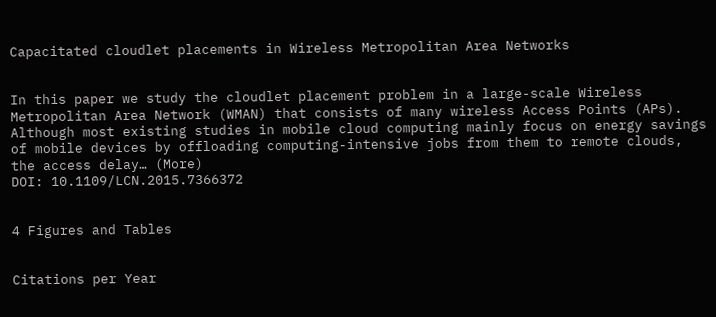Capacitated cloudlet placements in Wireless Metropolitan Area Networks


In this paper we study the cloudlet placement problem in a large-scale Wireless Metropolitan Area Network (WMAN) that consists of many wireless Access Points (APs). Although most existing studies in mobile cloud computing mainly focus on energy savings of mobile devices by offloading computing-intensive jobs from them to remote clouds, the access delay… (More)
DOI: 10.1109/LCN.2015.7366372


4 Figures and Tables


Citations per Year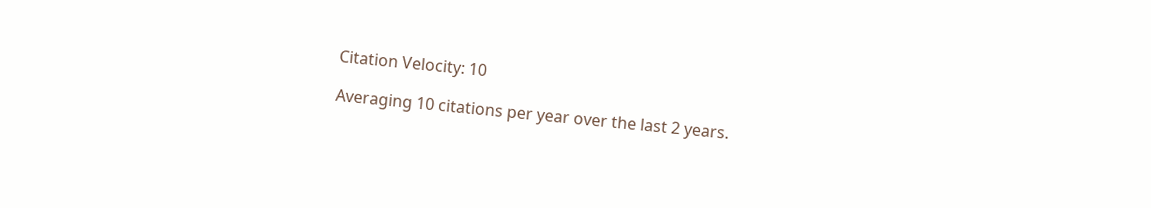Citation Velocity: 10

Averaging 10 citations per year over the last 2 years.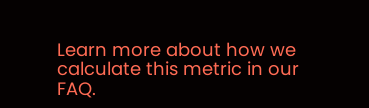Learn more about how we calculate this metric in our FAQ.